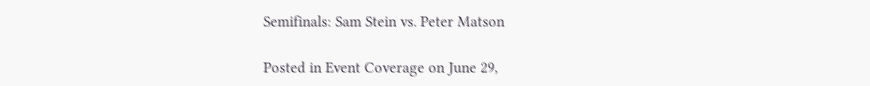Semifinals: Sam Stein vs. Peter Matson

Posted in Event Coverage on June 29,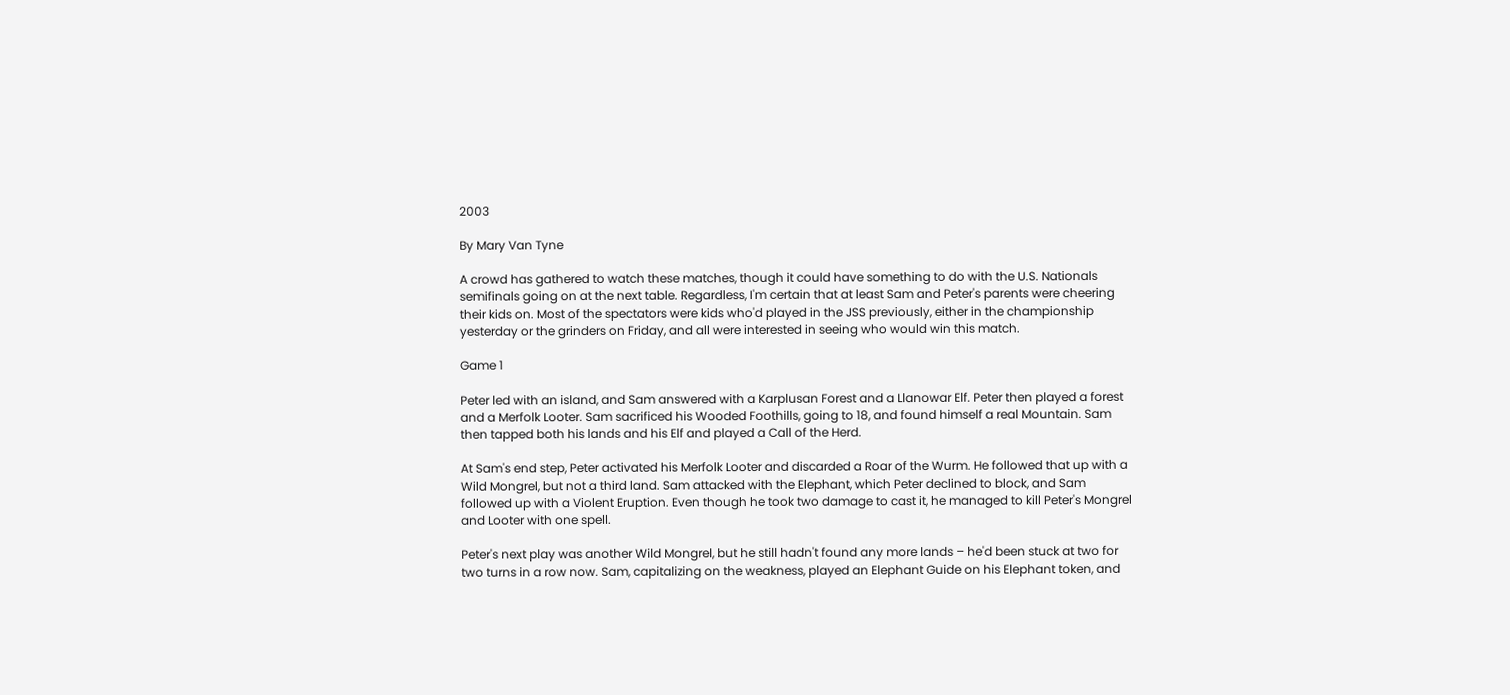2003

By Mary Van Tyne

A crowd has gathered to watch these matches, though it could have something to do with the U.S. Nationals semifinals going on at the next table. Regardless, I'm certain that at least Sam and Peter's parents were cheering their kids on. Most of the spectators were kids who'd played in the JSS previously, either in the championship yesterday or the grinders on Friday, and all were interested in seeing who would win this match.

Game 1

Peter led with an island, and Sam answered with a Karplusan Forest and a Llanowar Elf. Peter then played a forest and a Merfolk Looter. Sam sacrificed his Wooded Foothills, going to 18, and found himself a real Mountain. Sam then tapped both his lands and his Elf and played a Call of the Herd.

At Sam's end step, Peter activated his Merfolk Looter and discarded a Roar of the Wurm. He followed that up with a Wild Mongrel, but not a third land. Sam attacked with the Elephant, which Peter declined to block, and Sam followed up with a Violent Eruption. Even though he took two damage to cast it, he managed to kill Peter's Mongrel and Looter with one spell.

Peter's next play was another Wild Mongrel, but he still hadn't found any more lands – he'd been stuck at two for two turns in a row now. Sam, capitalizing on the weakness, played an Elephant Guide on his Elephant token, and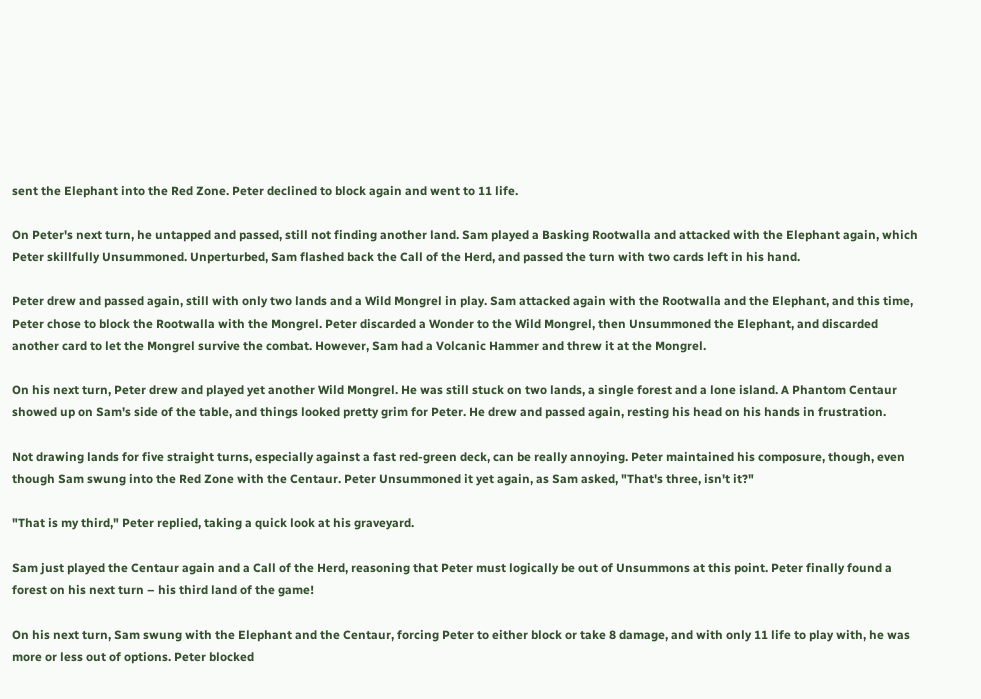sent the Elephant into the Red Zone. Peter declined to block again and went to 11 life.

On Peter's next turn, he untapped and passed, still not finding another land. Sam played a Basking Rootwalla and attacked with the Elephant again, which Peter skillfully Unsummoned. Unperturbed, Sam flashed back the Call of the Herd, and passed the turn with two cards left in his hand.

Peter drew and passed again, still with only two lands and a Wild Mongrel in play. Sam attacked again with the Rootwalla and the Elephant, and this time, Peter chose to block the Rootwalla with the Mongrel. Peter discarded a Wonder to the Wild Mongrel, then Unsummoned the Elephant, and discarded another card to let the Mongrel survive the combat. However, Sam had a Volcanic Hammer and threw it at the Mongrel.

On his next turn, Peter drew and played yet another Wild Mongrel. He was still stuck on two lands, a single forest and a lone island. A Phantom Centaur showed up on Sam's side of the table, and things looked pretty grim for Peter. He drew and passed again, resting his head on his hands in frustration.

Not drawing lands for five straight turns, especially against a fast red-green deck, can be really annoying. Peter maintained his composure, though, even though Sam swung into the Red Zone with the Centaur. Peter Unsummoned it yet again, as Sam asked, "That's three, isn't it?"

"That is my third," Peter replied, taking a quick look at his graveyard.

Sam just played the Centaur again and a Call of the Herd, reasoning that Peter must logically be out of Unsummons at this point. Peter finally found a forest on his next turn – his third land of the game!

On his next turn, Sam swung with the Elephant and the Centaur, forcing Peter to either block or take 8 damage, and with only 11 life to play with, he was more or less out of options. Peter blocked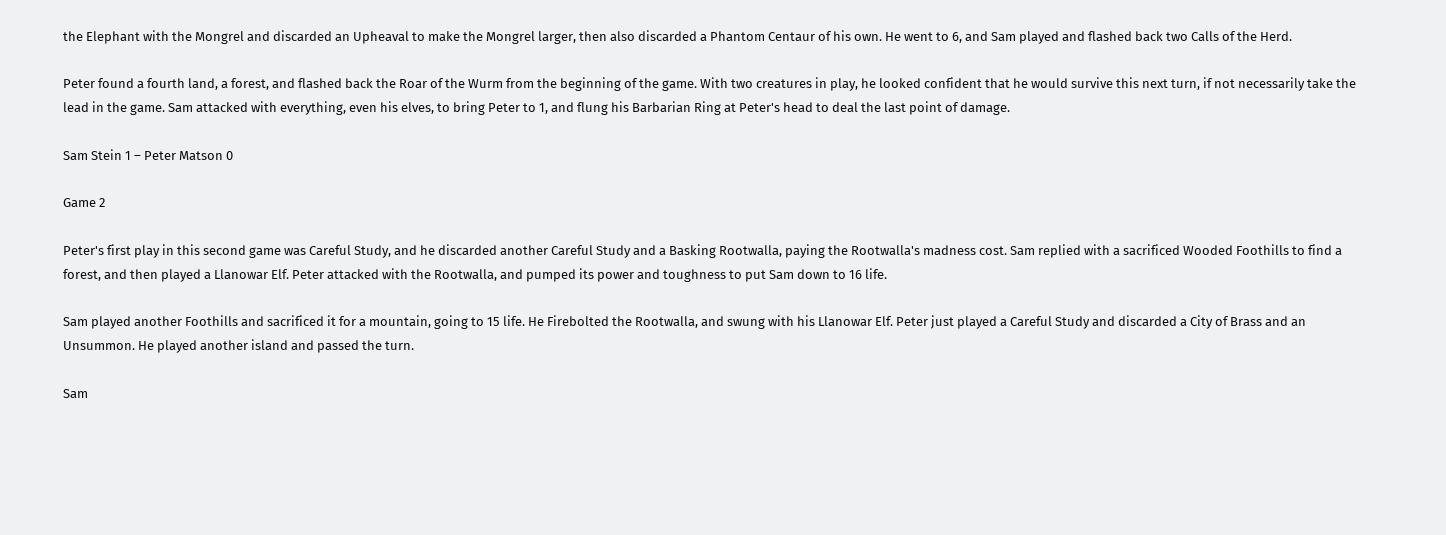the Elephant with the Mongrel and discarded an Upheaval to make the Mongrel larger, then also discarded a Phantom Centaur of his own. He went to 6, and Sam played and flashed back two Calls of the Herd.

Peter found a fourth land, a forest, and flashed back the Roar of the Wurm from the beginning of the game. With two creatures in play, he looked confident that he would survive this next turn, if not necessarily take the lead in the game. Sam attacked with everything, even his elves, to bring Peter to 1, and flung his Barbarian Ring at Peter's head to deal the last point of damage.

Sam Stein 1 – Peter Matson 0

Game 2

Peter's first play in this second game was Careful Study, and he discarded another Careful Study and a Basking Rootwalla, paying the Rootwalla's madness cost. Sam replied with a sacrificed Wooded Foothills to find a forest, and then played a Llanowar Elf. Peter attacked with the Rootwalla, and pumped its power and toughness to put Sam down to 16 life.

Sam played another Foothills and sacrificed it for a mountain, going to 15 life. He Firebolted the Rootwalla, and swung with his Llanowar Elf. Peter just played a Careful Study and discarded a City of Brass and an Unsummon. He played another island and passed the turn.

Sam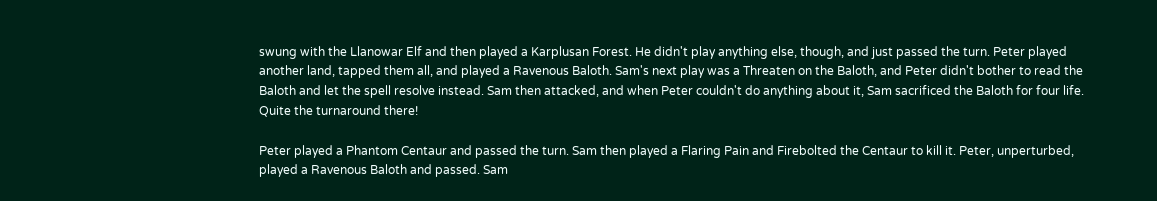swung with the Llanowar Elf and then played a Karplusan Forest. He didn't play anything else, though, and just passed the turn. Peter played another land, tapped them all, and played a Ravenous Baloth. Sam's next play was a Threaten on the Baloth, and Peter didn't bother to read the Baloth and let the spell resolve instead. Sam then attacked, and when Peter couldn't do anything about it, Sam sacrificed the Baloth for four life. Quite the turnaround there!

Peter played a Phantom Centaur and passed the turn. Sam then played a Flaring Pain and Firebolted the Centaur to kill it. Peter, unperturbed, played a Ravenous Baloth and passed. Sam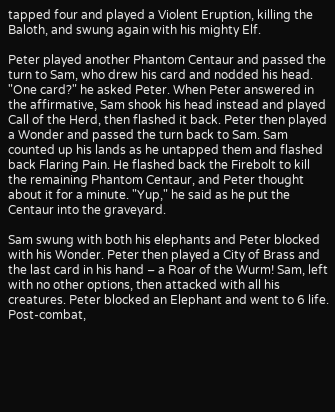tapped four and played a Violent Eruption, killing the Baloth, and swung again with his mighty Elf.

Peter played another Phantom Centaur and passed the turn to Sam, who drew his card and nodded his head. "One card?" he asked Peter. When Peter answered in the affirmative, Sam shook his head instead and played Call of the Herd, then flashed it back. Peter then played a Wonder and passed the turn back to Sam. Sam counted up his lands as he untapped them and flashed back Flaring Pain. He flashed back the Firebolt to kill the remaining Phantom Centaur, and Peter thought about it for a minute. "Yup," he said as he put the Centaur into the graveyard.

Sam swung with both his elephants and Peter blocked with his Wonder. Peter then played a City of Brass and the last card in his hand – a Roar of the Wurm! Sam, left with no other options, then attacked with all his creatures. Peter blocked an Elephant and went to 6 life. Post-combat,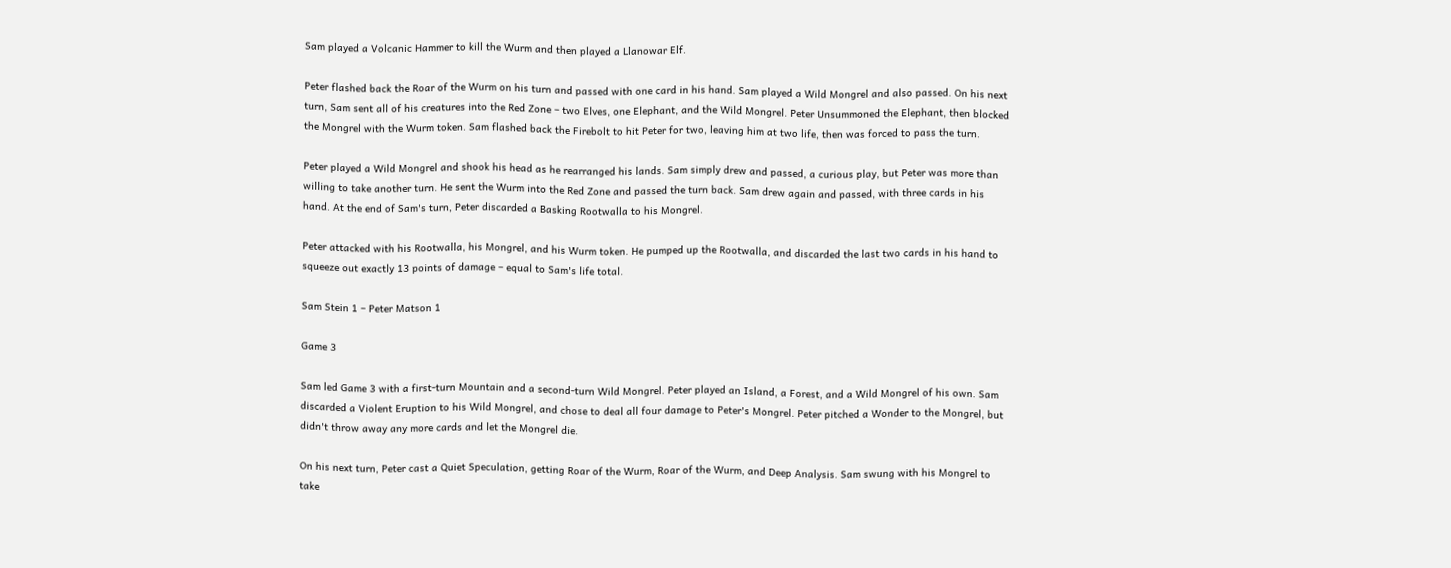Sam played a Volcanic Hammer to kill the Wurm and then played a Llanowar Elf.

Peter flashed back the Roar of the Wurm on his turn and passed with one card in his hand. Sam played a Wild Mongrel and also passed. On his next turn, Sam sent all of his creatures into the Red Zone – two Elves, one Elephant, and the Wild Mongrel. Peter Unsummoned the Elephant, then blocked the Mongrel with the Wurm token. Sam flashed back the Firebolt to hit Peter for two, leaving him at two life, then was forced to pass the turn.

Peter played a Wild Mongrel and shook his head as he rearranged his lands. Sam simply drew and passed, a curious play, but Peter was more than willing to take another turn. He sent the Wurm into the Red Zone and passed the turn back. Sam drew again and passed, with three cards in his hand. At the end of Sam's turn, Peter discarded a Basking Rootwalla to his Mongrel.

Peter attacked with his Rootwalla, his Mongrel, and his Wurm token. He pumped up the Rootwalla, and discarded the last two cards in his hand to squeeze out exactly 13 points of damage – equal to Sam's life total.

Sam Stein 1 – Peter Matson 1

Game 3

Sam led Game 3 with a first-turn Mountain and a second-turn Wild Mongrel. Peter played an Island, a Forest, and a Wild Mongrel of his own. Sam discarded a Violent Eruption to his Wild Mongrel, and chose to deal all four damage to Peter's Mongrel. Peter pitched a Wonder to the Mongrel, but didn't throw away any more cards and let the Mongrel die.

On his next turn, Peter cast a Quiet Speculation, getting Roar of the Wurm, Roar of the Wurm, and Deep Analysis. Sam swung with his Mongrel to take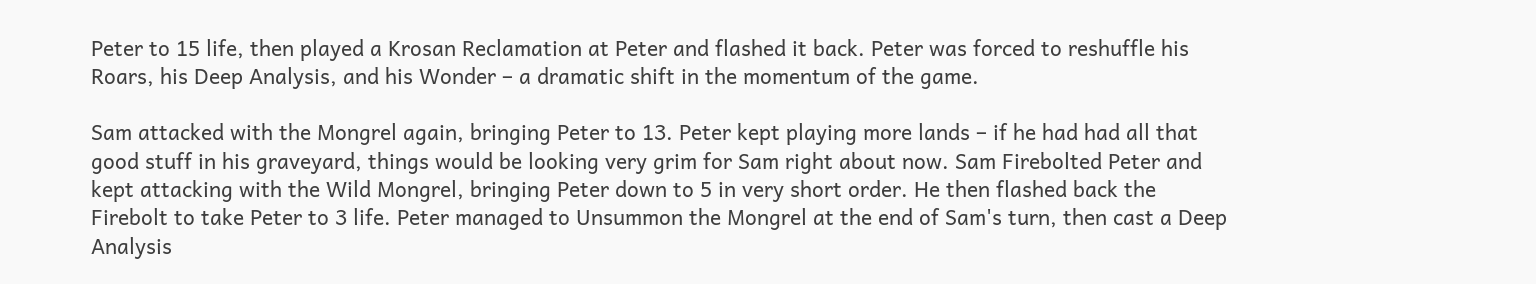Peter to 15 life, then played a Krosan Reclamation at Peter and flashed it back. Peter was forced to reshuffle his Roars, his Deep Analysis, and his Wonder – a dramatic shift in the momentum of the game.

Sam attacked with the Mongrel again, bringing Peter to 13. Peter kept playing more lands – if he had had all that good stuff in his graveyard, things would be looking very grim for Sam right about now. Sam Firebolted Peter and kept attacking with the Wild Mongrel, bringing Peter down to 5 in very short order. He then flashed back the Firebolt to take Peter to 3 life. Peter managed to Unsummon the Mongrel at the end of Sam's turn, then cast a Deep Analysis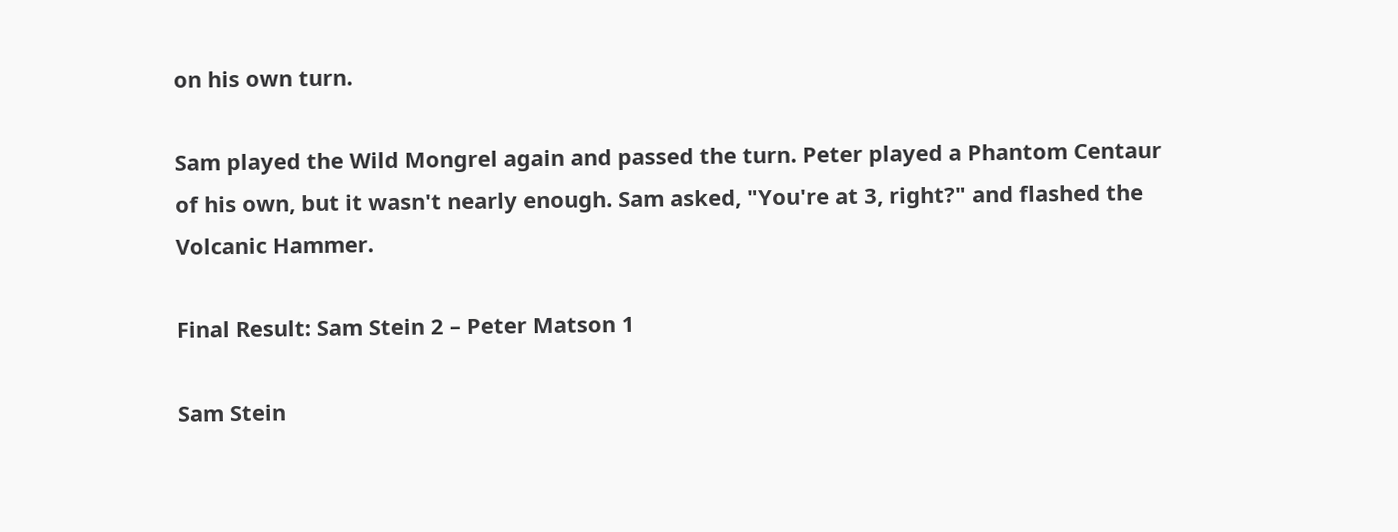on his own turn.

Sam played the Wild Mongrel again and passed the turn. Peter played a Phantom Centaur of his own, but it wasn't nearly enough. Sam asked, "You're at 3, right?" and flashed the Volcanic Hammer.

Final Result: Sam Stein 2 – Peter Matson 1

Sam Stein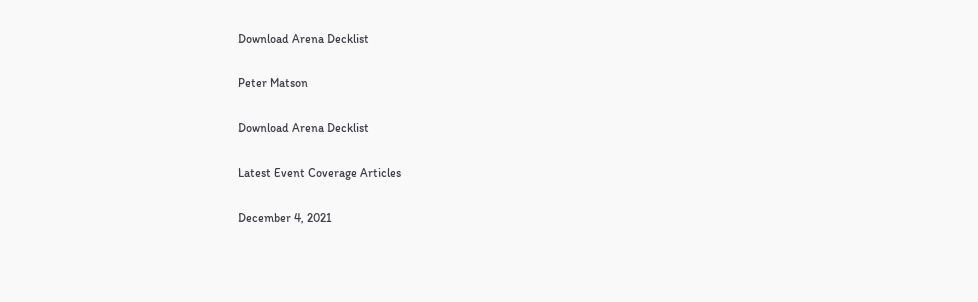Download Arena Decklist

Peter Matson

Download Arena Decklist

Latest Event Coverage Articles

December 4, 2021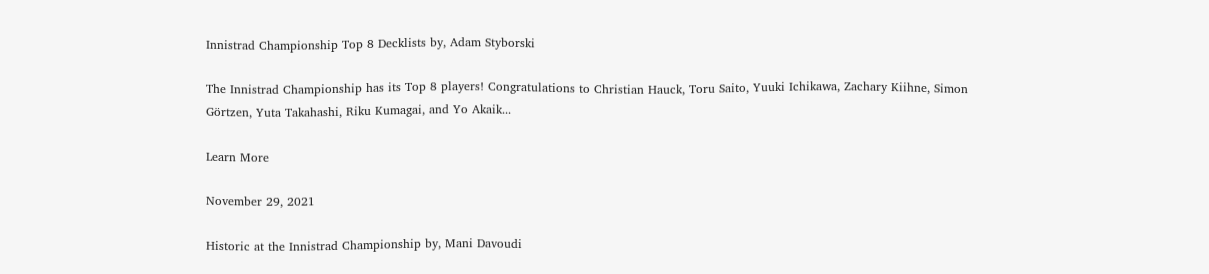Innistrad Championship Top 8 Decklists by, Adam Styborski

The Innistrad Championship has its Top 8 players! Congratulations to Christian Hauck, Toru Saito, Yuuki Ichikawa, Zachary Kiihne, Simon Görtzen, Yuta Takahashi, Riku Kumagai, and Yo Akaik...

Learn More

November 29, 2021

Historic at the Innistrad Championship by, Mani Davoudi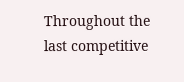Throughout the last competitive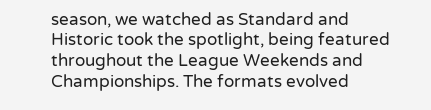season, we watched as Standard and Historic took the spotlight, being featured throughout the League Weekends and Championships. The formats evolved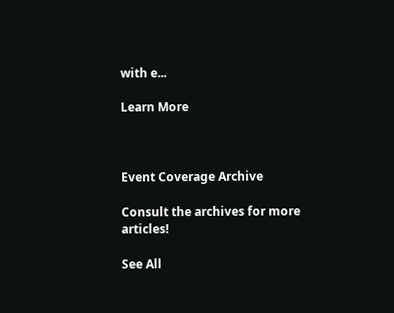with e...

Learn More



Event Coverage Archive

Consult the archives for more articles!

See All